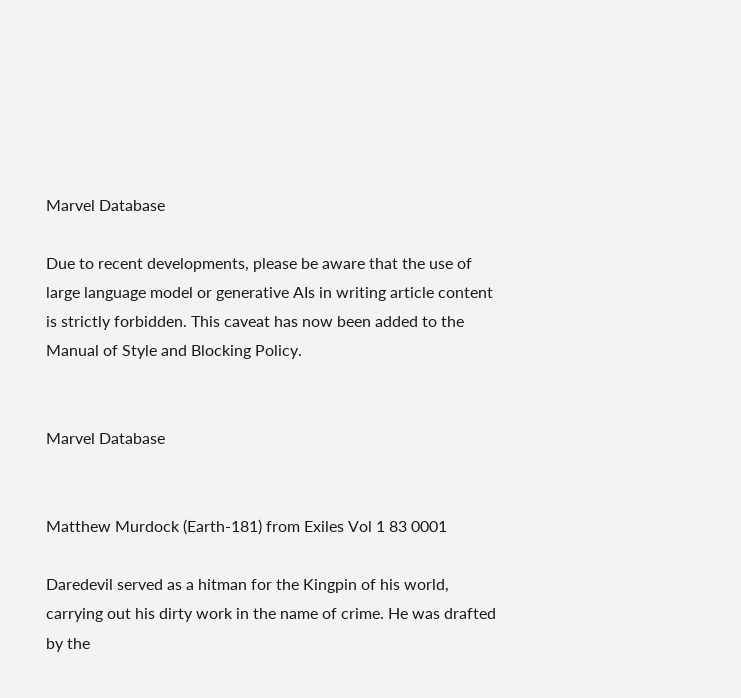Marvel Database

Due to recent developments, please be aware that the use of large language model or generative AIs in writing article content is strictly forbidden. This caveat has now been added to the Manual of Style and Blocking Policy.


Marvel Database


Matthew Murdock (Earth-181) from Exiles Vol 1 83 0001

Daredevil served as a hitman for the Kingpin of his world, carrying out his dirty work in the name of crime. He was drafted by the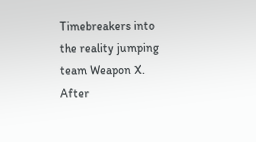Timebreakers into the reality jumping team Weapon X. After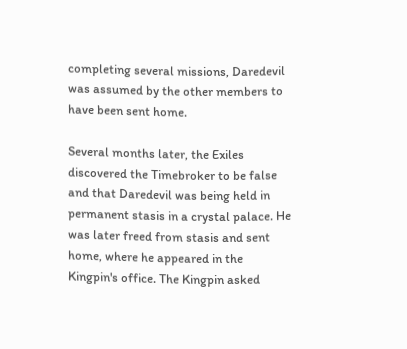completing several missions, Daredevil was assumed by the other members to have been sent home.

Several months later, the Exiles discovered the Timebroker to be false and that Daredevil was being held in permanent stasis in a crystal palace. He was later freed from stasis and sent home, where he appeared in the Kingpin's office. The Kingpin asked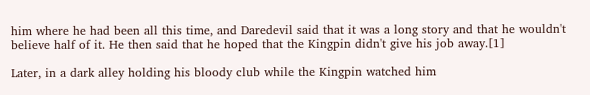him where he had been all this time, and Daredevil said that it was a long story and that he wouldn't believe half of it. He then said that he hoped that the Kingpin didn't give his job away.[1]

Later, in a dark alley holding his bloody club while the Kingpin watched him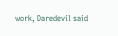work, Daredevil said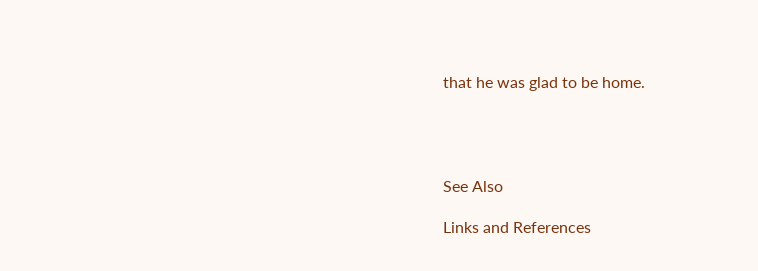that he was glad to be home.




See Also

Links and References